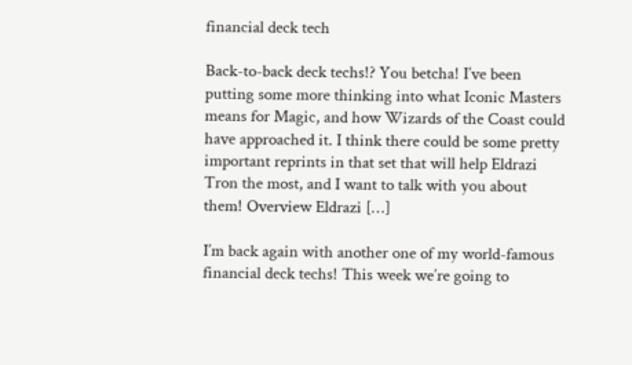financial deck tech

Back-to-back deck techs!? You betcha! I’ve been putting some more thinking into what Iconic Masters means for Magic, and how Wizards of the Coast could have approached it. I think there could be some pretty important reprints in that set that will help Eldrazi Tron the most, and I want to talk with you about them! Overview Eldrazi […]

I’m back again with another one of my world-famous financial deck techs! This week we’re going to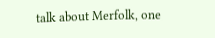talk about Merfolk, one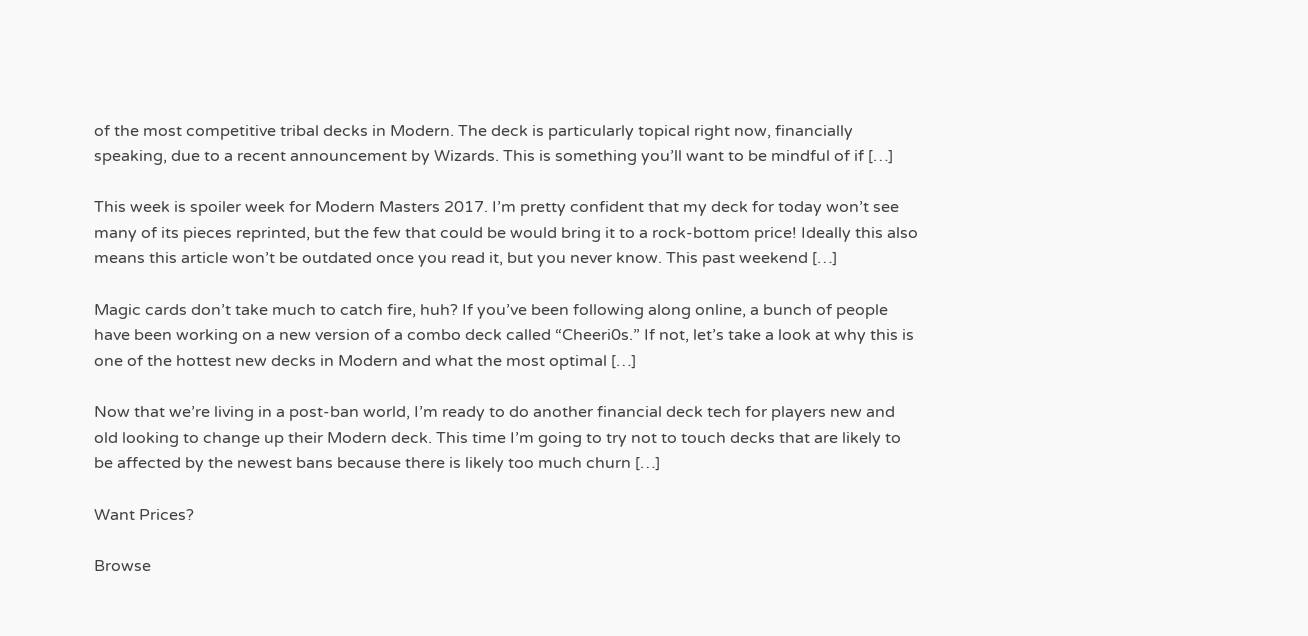of the most competitive tribal decks in Modern. The deck is particularly topical right now, financially speaking, due to a recent announcement by Wizards. This is something you’ll want to be mindful of if […]

This week is spoiler week for Modern Masters 2017. I’m pretty confident that my deck for today won’t see many of its pieces reprinted, but the few that could be would bring it to a rock-bottom price! Ideally this also means this article won’t be outdated once you read it, but you never know. This past weekend […]

Magic cards don’t take much to catch fire, huh? If you’ve been following along online, a bunch of people have been working on a new version of a combo deck called “Cheeri0s.” If not, let’s take a look at why this is one of the hottest new decks in Modern and what the most optimal […]

Now that we’re living in a post-ban world, I’m ready to do another financial deck tech for players new and old looking to change up their Modern deck. This time I’m going to try not to touch decks that are likely to be affected by the newest bans because there is likely too much churn […]

Want Prices?

Browse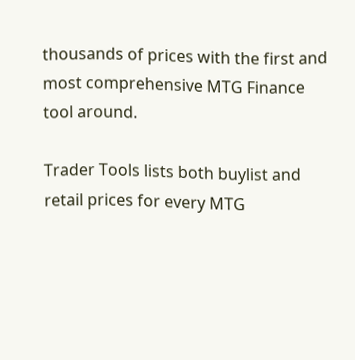thousands of prices with the first and most comprehensive MTG Finance tool around.

Trader Tools lists both buylist and retail prices for every MTG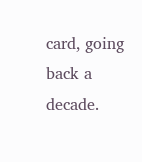card, going back a decade.